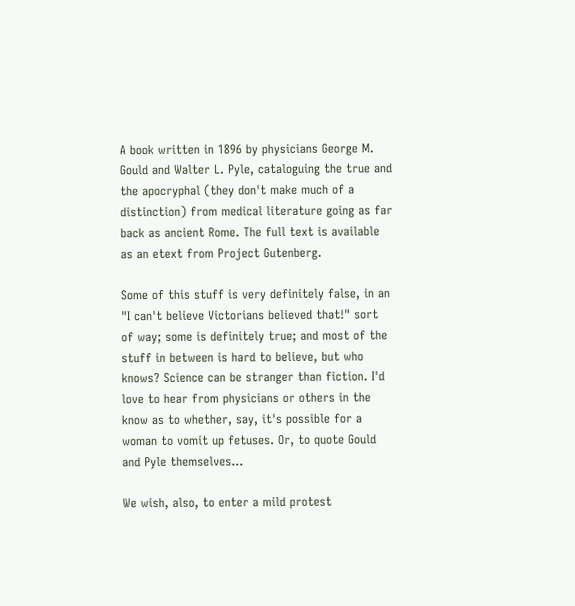A book written in 1896 by physicians George M. Gould and Walter L. Pyle, cataloguing the true and the apocryphal (they don't make much of a distinction) from medical literature going as far back as ancient Rome. The full text is available as an etext from Project Gutenberg.

Some of this stuff is very definitely false, in an "I can't believe Victorians believed that!" sort of way; some is definitely true; and most of the stuff in between is hard to believe, but who knows? Science can be stranger than fiction. I'd love to hear from physicians or others in the know as to whether, say, it's possible for a woman to vomit up fetuses. Or, to quote Gould and Pyle themselves...

We wish, also, to enter a mild protest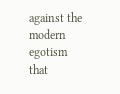against the modern egotism that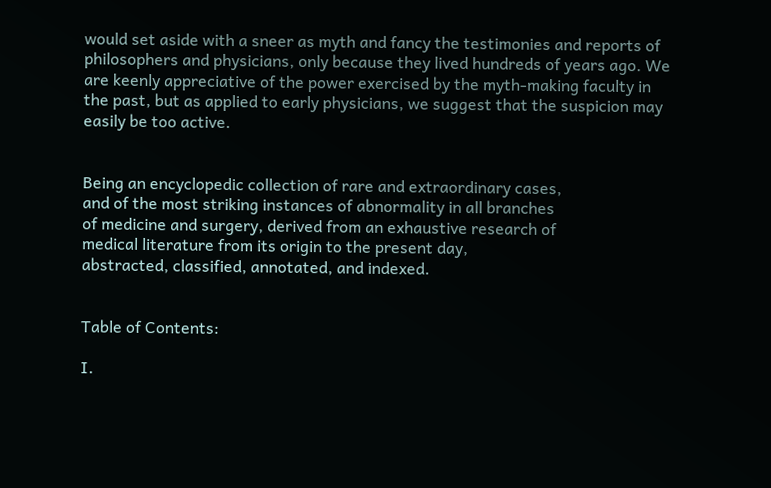would set aside with a sneer as myth and fancy the testimonies and reports of philosophers and physicians, only because they lived hundreds of years ago. We are keenly appreciative of the power exercised by the myth-making faculty in the past, but as applied to early physicians, we suggest that the suspicion may easily be too active.


Being an encyclopedic collection of rare and extraordinary cases,
and of the most striking instances of abnormality in all branches
of medicine and surgery, derived from an exhaustive research of
medical literature from its origin to the present day,
abstracted, classified, annotated, and indexed.


Table of Contents:

I.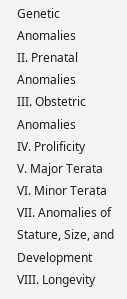Genetic Anomalies
II. Prenatal Anomalies
III. Obstetric Anomalies
IV. Prolificity
V. Major Terata
VI. Minor Terata
VII. Anomalies of Stature, Size, and Development
VIII. Longevity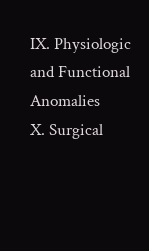IX. Physiologic and Functional Anomalies
X. Surgical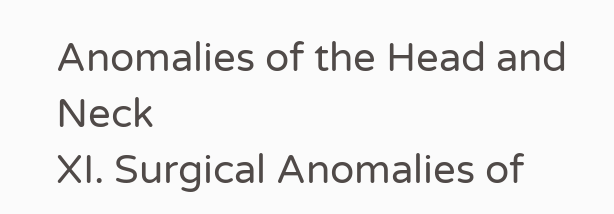Anomalies of the Head and Neck
XI. Surgical Anomalies of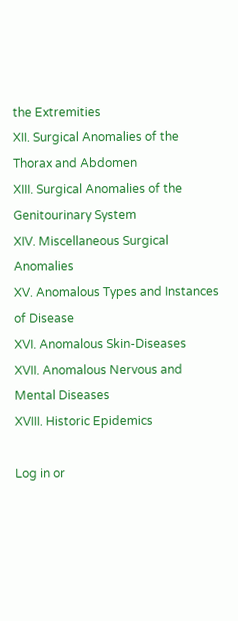the Extremities
XII. Surgical Anomalies of the Thorax and Abdomen
XIII. Surgical Anomalies of the Genitourinary System
XIV. Miscellaneous Surgical Anomalies
XV. Anomalous Types and Instances of Disease
XVI. Anomalous Skin-Diseases
XVII. Anomalous Nervous and Mental Diseases
XVIII. Historic Epidemics

Log in or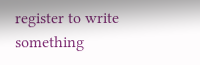register to write something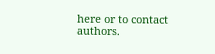here or to contact authors.